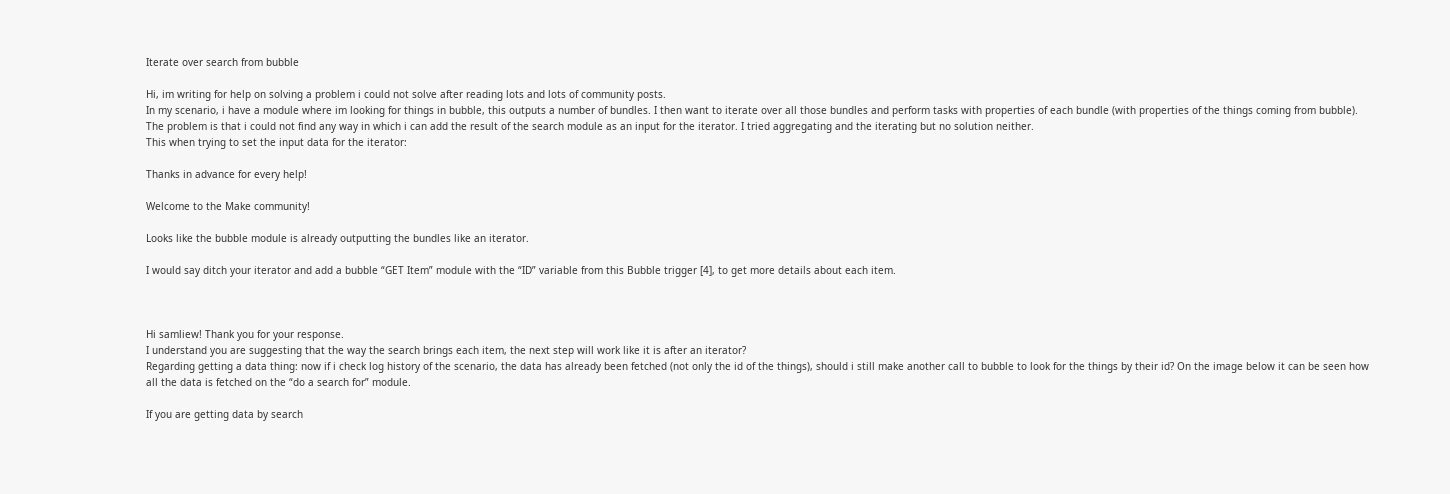Iterate over search from bubble

Hi, im writing for help on solving a problem i could not solve after reading lots and lots of community posts.
In my scenario, i have a module where im looking for things in bubble, this outputs a number of bundles. I then want to iterate over all those bundles and perform tasks with properties of each bundle (with properties of the things coming from bubble). The problem is that i could not find any way in which i can add the result of the search module as an input for the iterator. I tried aggregating and the iterating but no solution neither.
This when trying to set the input data for the iterator:

Thanks in advance for every help!

Welcome to the Make community!

Looks like the bubble module is already outputting the bundles like an iterator.

I would say ditch your iterator and add a bubble “GET Item” module with the “ID” variable from this Bubble trigger [4], to get more details about each item.



Hi samliew! Thank you for your response.
I understand you are suggesting that the way the search brings each item, the next step will work like it is after an iterator?
Regarding getting a data thing: now if i check log history of the scenario, the data has already been fetched (not only the id of the things), should i still make another call to bubble to look for the things by their id? On the image below it can be seen how all the data is fetched on the “do a search for” module.

If you are getting data by search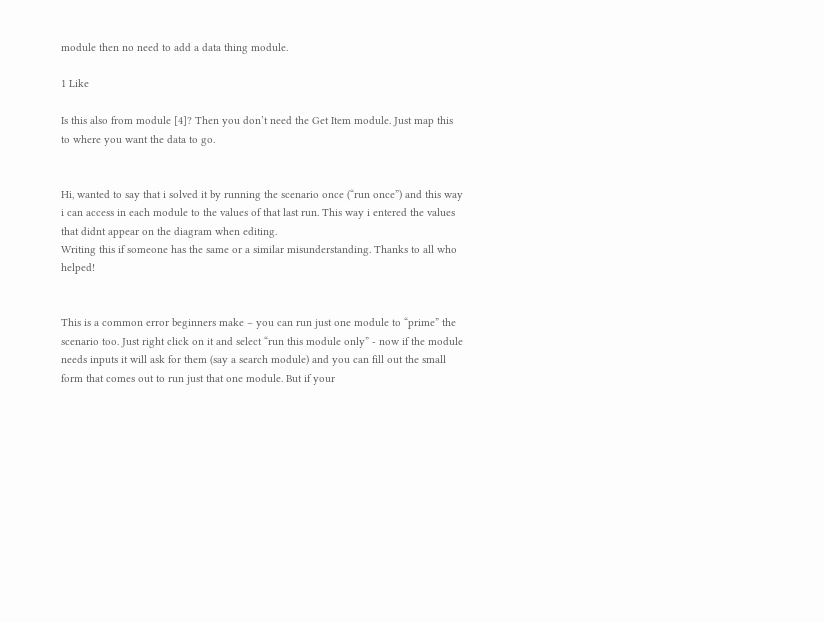module then no need to add a data thing module.

1 Like

Is this also from module [4]? Then you don’t need the Get Item module. Just map this to where you want the data to go.


Hi, wanted to say that i solved it by running the scenario once (“run once”) and this way i can access in each module to the values of that last run. This way i entered the values that didnt appear on the diagram when editing.
Writing this if someone has the same or a similar misunderstanding. Thanks to all who helped!


This is a common error beginners make – you can run just one module to “prime” the scenario too. Just right click on it and select “run this module only” - now if the module needs inputs it will ask for them (say a search module) and you can fill out the small form that comes out to run just that one module. But if your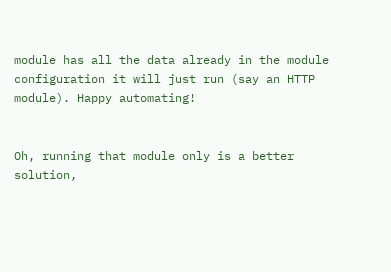module has all the data already in the module configuration it will just run (say an HTTP module). Happy automating!


Oh, running that module only is a better solution,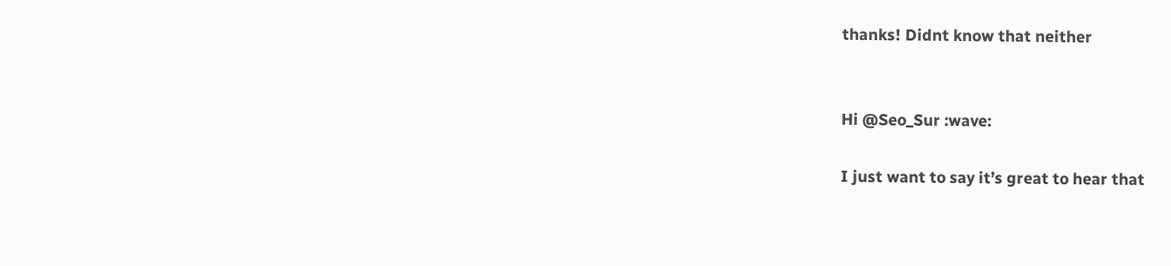thanks! Didnt know that neither


Hi @Seo_Sur :wave:

I just want to say it’s great to hear that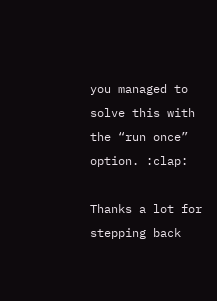you managed to solve this with the “run once” option. :clap:

Thanks a lot for stepping back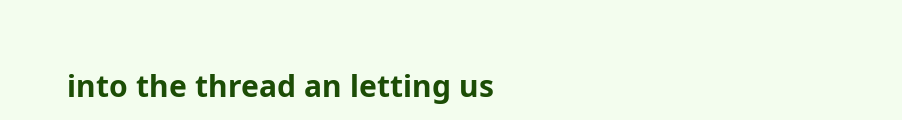into the thread an letting us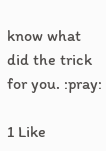know what did the trick for you. :pray:

1 Like